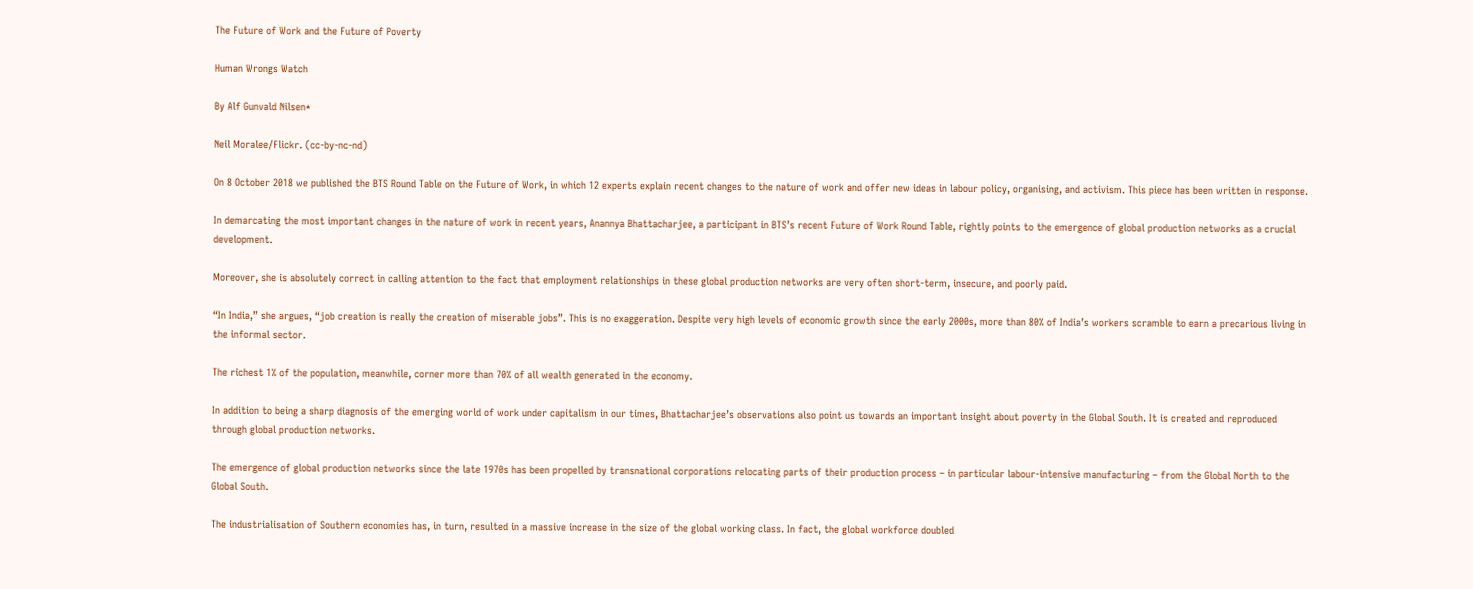The Future of Work and the Future of Poverty

Human Wrongs Watch

By Alf Gunvald Nilsen*

Neil Moralee/Flickr. (cc-by-nc-nd)

On 8 October 2018 we published the BTS Round Table on the Future of Work, in which 12 experts explain recent changes to the nature of work and offer new ideas in labour policy, organising, and activism. This piece has been written in response.

In demarcating the most important changes in the nature of work in recent years, Anannya Bhattacharjee, a participant in BTS’s recent Future of Work Round Table, rightly points to the emergence of global production networks as a crucial development.

Moreover, she is absolutely correct in calling attention to the fact that employment relationships in these global production networks are very often short-term, insecure, and poorly paid.

“In India,” she argues, “job creation is really the creation of miserable jobs”. This is no exaggeration. Despite very high levels of economic growth since the early 2000s, more than 80% of India’s workers scramble to earn a precarious living in the informal sector.

The richest 1% of the population, meanwhile, corner more than 70% of all wealth generated in the economy.

In addition to being a sharp diagnosis of the emerging world of work under capitalism in our times, Bhattacharjee’s observations also point us towards an important insight about poverty in the Global South. It is created and reproduced through global production networks.

The emergence of global production networks since the late 1970s has been propelled by transnational corporations relocating parts of their production process – in particular labour-intensive manufacturing – from the Global North to the Global South.

The industrialisation of Southern economies has, in turn, resulted in a massive increase in the size of the global working class. In fact, the global workforce doubled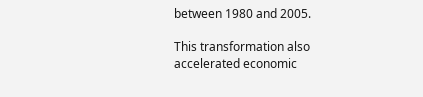between 1980 and 2005.

This transformation also accelerated economic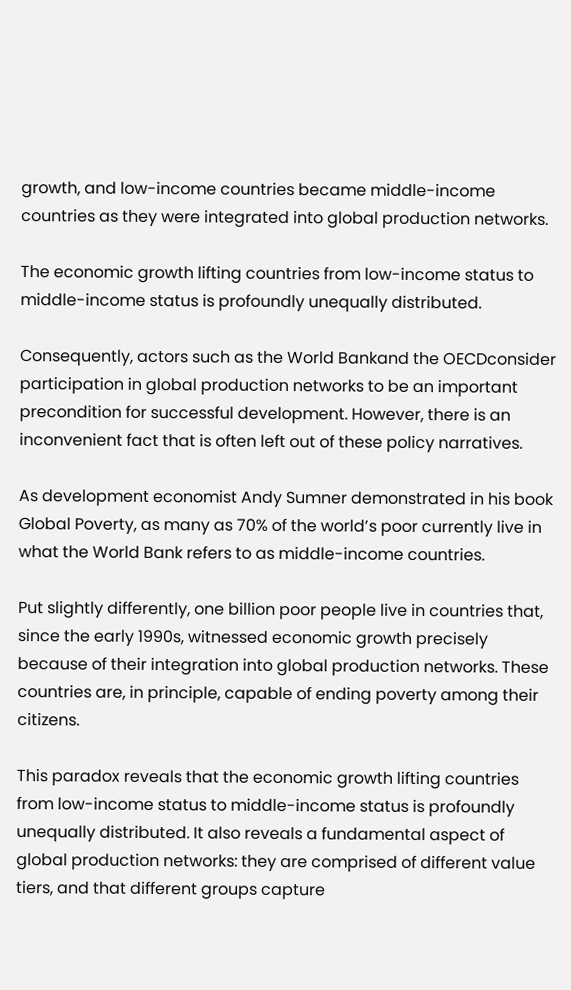growth, and low-income countries became middle-income countries as they were integrated into global production networks.

The economic growth lifting countries from low-income status to middle-income status is profoundly unequally distributed.

Consequently, actors such as the World Bankand the OECDconsider participation in global production networks to be an important precondition for successful development. However, there is an inconvenient fact that is often left out of these policy narratives.

As development economist Andy Sumner demonstrated in his book Global Poverty, as many as 70% of the world’s poor currently live in what the World Bank refers to as middle-income countries.

Put slightly differently, one billion poor people live in countries that, since the early 1990s, witnessed economic growth precisely because of their integration into global production networks. These countries are, in principle, capable of ending poverty among their citizens.

This paradox reveals that the economic growth lifting countries from low-income status to middle-income status is profoundly unequally distributed. It also reveals a fundamental aspect of global production networks: they are comprised of different value tiers, and that different groups capture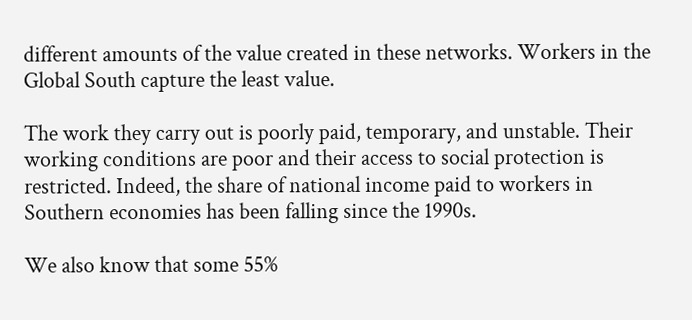different amounts of the value created in these networks. Workers in the Global South capture the least value.

The work they carry out is poorly paid, temporary, and unstable. Their working conditions are poor and their access to social protection is restricted. Indeed, the share of national income paid to workers in Southern economies has been falling since the 1990s.

We also know that some 55%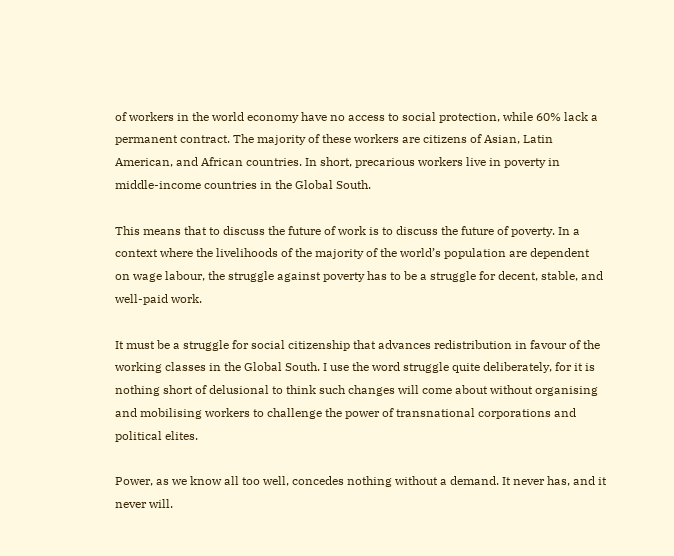of workers in the world economy have no access to social protection, while 60% lack a permanent contract. The majority of these workers are citizens of Asian, Latin American, and African countries. In short, precarious workers live in poverty in middle-income countries in the Global South.

This means that to discuss the future of work is to discuss the future of poverty. In a context where the livelihoods of the majority of the world’s population are dependent on wage labour, the struggle against poverty has to be a struggle for decent, stable, and well-paid work.

It must be a struggle for social citizenship that advances redistribution in favour of the working classes in the Global South. I use the word struggle quite deliberately, for it is nothing short of delusional to think such changes will come about without organising and mobilising workers to challenge the power of transnational corporations and political elites.

Power, as we know all too well, concedes nothing without a demand. It never has, and it never will.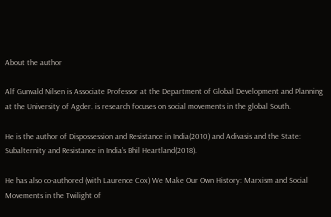About the author

Alf Gunvald Nilsen is Associate Professor at the Department of Global Development and Planning at the University of Agder. is research focuses on social movements in the global South.

He is the author of Dispossession and Resistance in India(2010) and Adivasis and the State: Subalternity and Resistance in India’s Bhil Heartland(2018).

He has also co-authored (with Laurence Cox) We Make Our Own History: Marxism and Social Movements in the Twilight of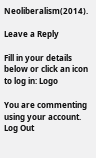Neoliberalism(2014).

Leave a Reply

Fill in your details below or click an icon to log in: Logo

You are commenting using your account. Log Out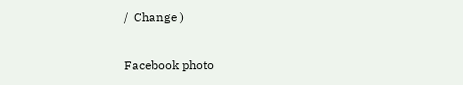/  Change )

Facebook photo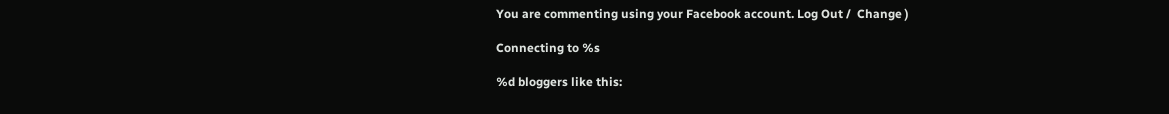You are commenting using your Facebook account. Log Out /  Change )

Connecting to %s

%d bloggers like this: